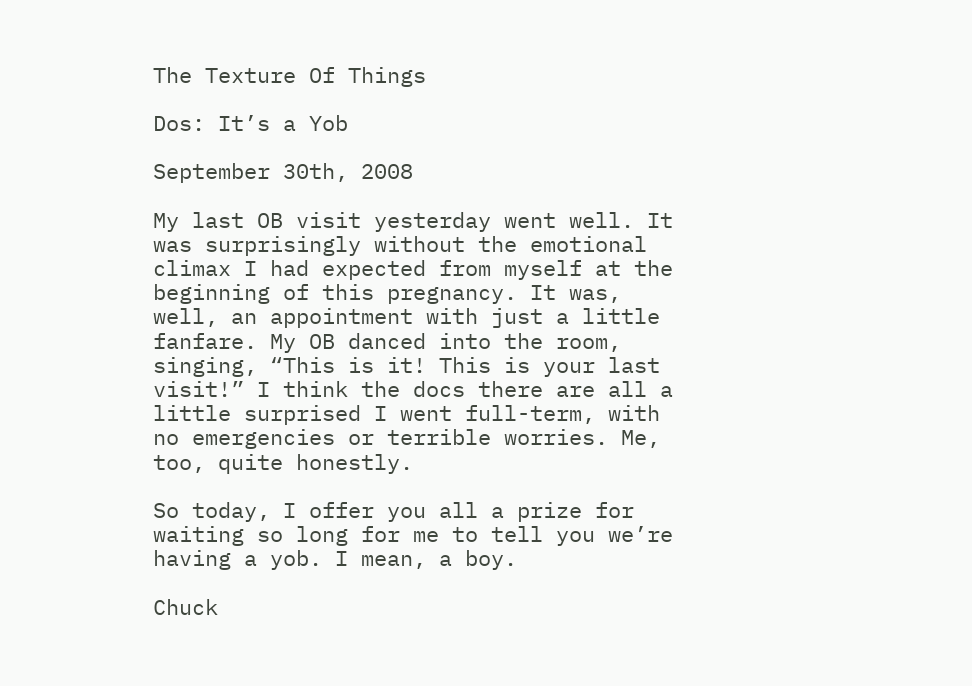The Texture Of Things

Dos: It’s a Yob

September 30th, 2008

My last OB visit yesterday went well. It was surprisingly without the emotional climax I had expected from myself at the beginning of this pregnancy. It was, well, an appointment with just a little fanfare. My OB danced into the room, singing, “This is it! This is your last visit!” I think the docs there are all a little surprised I went full-term, with no emergencies or terrible worries. Me, too, quite honestly.

So today, I offer you all a prize for waiting so long for me to tell you we’re having a yob. I mean, a boy.

Chuck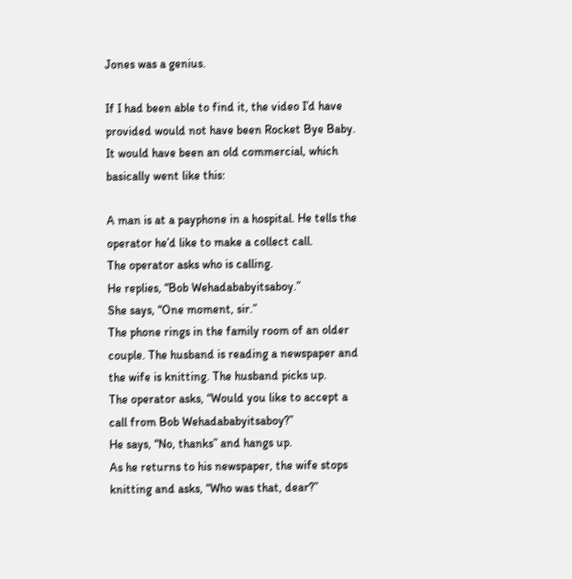Jones was a genius.

If I had been able to find it, the video I’d have provided would not have been Rocket Bye Baby. It would have been an old commercial, which basically went like this:

A man is at a payphone in a hospital. He tells the operator he’d like to make a collect call.
The operator asks who is calling.
He replies, “Bob Wehadababyitsaboy.”
She says, “One moment, sir.”
The phone rings in the family room of an older couple. The husband is reading a newspaper and the wife is knitting. The husband picks up.
The operator asks, “Would you like to accept a call from Bob Wehadababyitsaboy?”
He says, “No, thanks” and hangs up.
As he returns to his newspaper, the wife stops knitting and asks, “Who was that, dear?”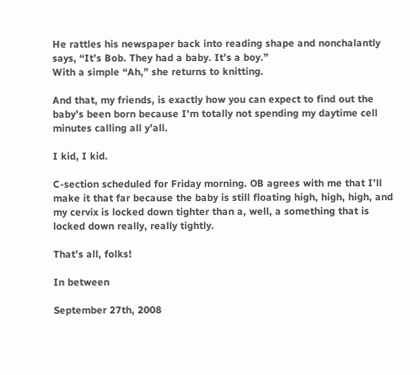He rattles his newspaper back into reading shape and nonchalantly says, “It’s Bob. They had a baby. It’s a boy.”
With a simple “Ah,” she returns to knitting.

And that, my friends, is exactly how you can expect to find out the baby’s been born because I’m totally not spending my daytime cell minutes calling all y’all.

I kid, I kid.

C-section scheduled for Friday morning. OB agrees with me that I’ll make it that far because the baby is still floating high, high, high, and my cervix is locked down tighter than a, well, a something that is locked down really, really tightly.

That’s all, folks!

In between

September 27th, 2008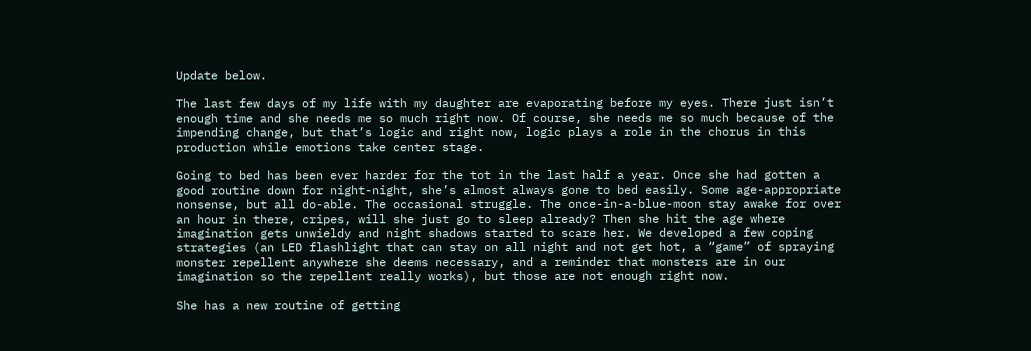Update below.

The last few days of my life with my daughter are evaporating before my eyes. There just isn’t enough time and she needs me so much right now. Of course, she needs me so much because of the impending change, but that’s logic and right now, logic plays a role in the chorus in this production while emotions take center stage.

Going to bed has been ever harder for the tot in the last half a year. Once she had gotten a good routine down for night-night, she’s almost always gone to bed easily. Some age-appropriate nonsense, but all do-able. The occasional struggle. The once-in-a-blue-moon stay awake for over an hour in there, cripes, will she just go to sleep already? Then she hit the age where imagination gets unwieldy and night shadows started to scare her. We developed a few coping strategies (an LED flashlight that can stay on all night and not get hot, a “game” of spraying monster repellent anywhere she deems necessary, and a reminder that monsters are in our imagination so the repellent really works), but those are not enough right now.

She has a new routine of getting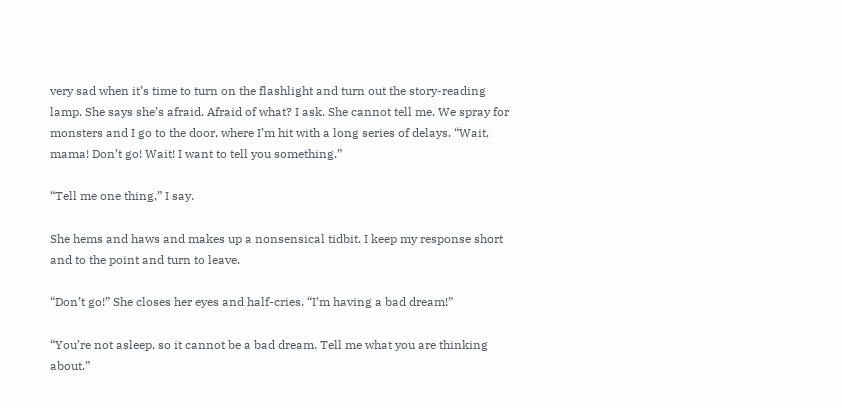very sad when it’s time to turn on the flashlight and turn out the story-reading lamp. She says she’s afraid. Afraid of what? I ask. She cannot tell me. We spray for monsters and I go to the door, where I’m hit with a long series of delays. “Wait, mama! Don’t go! Wait! I want to tell you something.”

“Tell me one thing,” I say.

She hems and haws and makes up a nonsensical tidbit. I keep my response short and to the point and turn to leave.

“Don’t go!” She closes her eyes and half-cries. “I’m having a bad dream!”

“You’re not asleep, so it cannot be a bad dream. Tell me what you are thinking about.”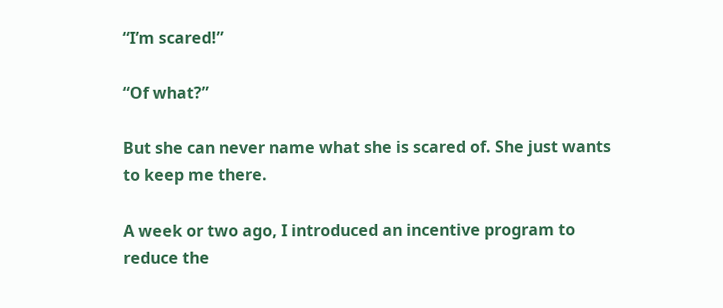“I’m scared!”

“Of what?”

But she can never name what she is scared of. She just wants to keep me there.

A week or two ago, I introduced an incentive program to reduce the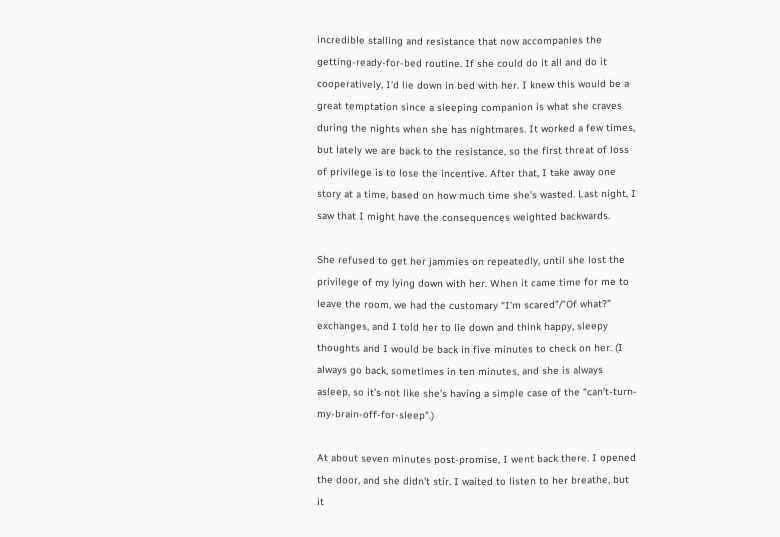incredible stalling and resistance that now accompanies the getting-ready-for-bed routine. If she could do it all and do it cooperatively, I’d lie down in bed with her. I knew this would be a great temptation since a sleeping companion is what she craves during the nights when she has nightmares. It worked a few times, but lately we are back to the resistance, so the first threat of loss of privilege is to lose the incentive. After that, I take away one story at a time, based on how much time she’s wasted. Last night, I saw that I might have the consequences weighted backwards.

She refused to get her jammies on repeatedly, until she lost the privilege of my lying down with her. When it came time for me to leave the room, we had the customary “I’m scared”/”Of what?” exchanges, and I told her to lie down and think happy, sleepy thoughts and I would be back in five minutes to check on her. (I always go back, sometimes in ten minutes, and she is always asleep, so it’s not like she’s having a simple case of the “can’t-turn-my-brain-off-for-sleep”.)

At about seven minutes post-promise, I went back there. I opened the door, and she didn’t stir. I waited to listen to her breathe, but it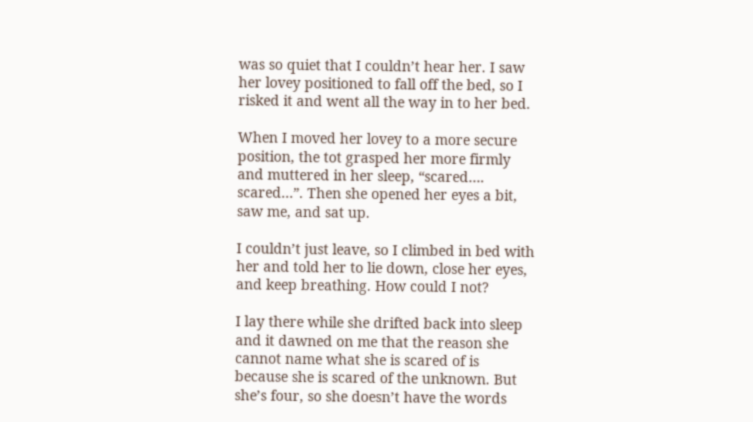was so quiet that I couldn’t hear her. I saw her lovey positioned to fall off the bed, so I risked it and went all the way in to her bed.

When I moved her lovey to a more secure position, the tot grasped her more firmly and muttered in her sleep, “scared…. scared…”. Then she opened her eyes a bit, saw me, and sat up.

I couldn’t just leave, so I climbed in bed with her and told her to lie down, close her eyes, and keep breathing. How could I not?

I lay there while she drifted back into sleep and it dawned on me that the reason she cannot name what she is scared of is because she is scared of the unknown. But she’s four, so she doesn’t have the words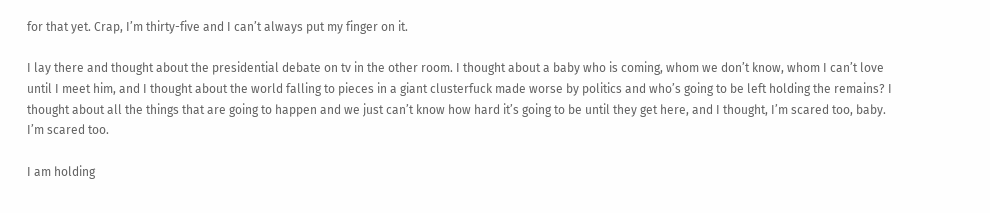for that yet. Crap, I’m thirty-five and I can’t always put my finger on it.

I lay there and thought about the presidential debate on tv in the other room. I thought about a baby who is coming, whom we don’t know, whom I can’t love until I meet him, and I thought about the world falling to pieces in a giant clusterfuck made worse by politics and who’s going to be left holding the remains? I thought about all the things that are going to happen and we just can’t know how hard it’s going to be until they get here, and I thought, I’m scared too, baby. I’m scared too.

I am holding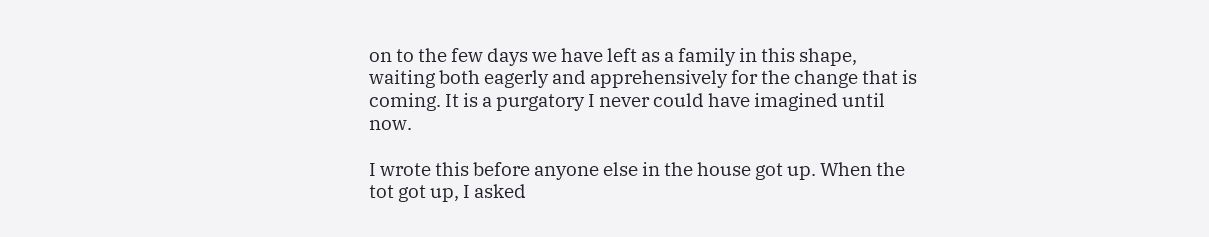on to the few days we have left as a family in this shape, waiting both eagerly and apprehensively for the change that is coming. It is a purgatory I never could have imagined until now.

I wrote this before anyone else in the house got up. When the tot got up, I asked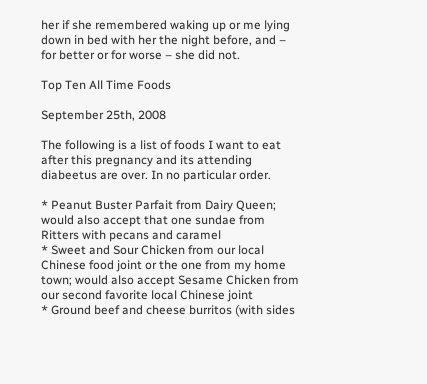her if she remembered waking up or me lying down in bed with her the night before, and – for better or for worse – she did not.

Top Ten All Time Foods

September 25th, 2008

The following is a list of foods I want to eat after this pregnancy and its attending diabeetus are over. In no particular order.

* Peanut Buster Parfait from Dairy Queen; would also accept that one sundae from Ritters with pecans and caramel
* Sweet and Sour Chicken from our local Chinese food joint or the one from my home town; would also accept Sesame Chicken from our second favorite local Chinese joint
* Ground beef and cheese burritos (with sides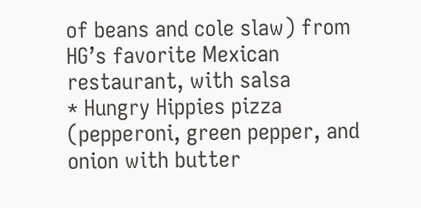of beans and cole slaw) from HG’s favorite Mexican restaurant, with salsa
* Hungry Hippies pizza (pepperoni, green pepper, and onion with butter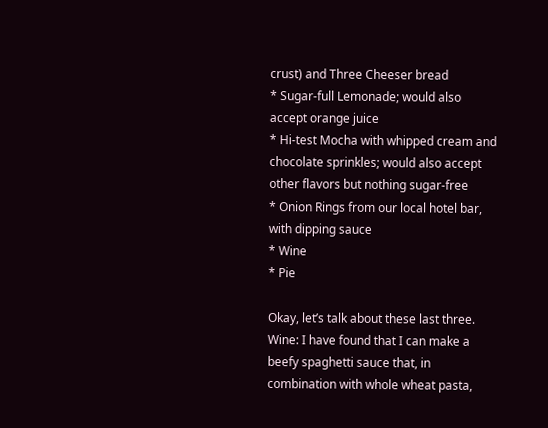crust) and Three Cheeser bread
* Sugar-full Lemonade; would also accept orange juice
* Hi-test Mocha with whipped cream and chocolate sprinkles; would also accept other flavors but nothing sugar-free
* Onion Rings from our local hotel bar, with dipping sauce
* Wine
* Pie

Okay, let’s talk about these last three.
Wine: I have found that I can make a beefy spaghetti sauce that, in combination with whole wheat pasta,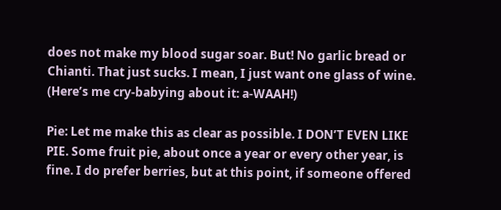does not make my blood sugar soar. But! No garlic bread or Chianti. That just sucks. I mean, I just want one glass of wine. (Here’s me cry-babying about it: a-WAAH!)

Pie: Let me make this as clear as possible. I DON’T EVEN LIKE PIE. Some fruit pie, about once a year or every other year, is fine. I do prefer berries, but at this point, if someone offered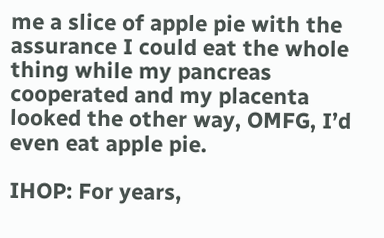me a slice of apple pie with the assurance I could eat the whole thing while my pancreas cooperated and my placenta looked the other way, OMFG, I’d even eat apple pie.

IHOP: For years,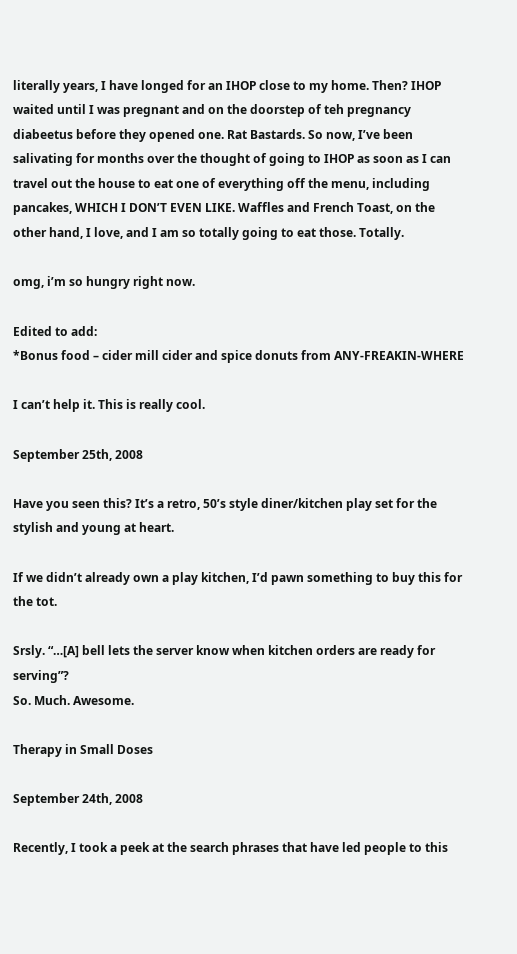literally years, I have longed for an IHOP close to my home. Then? IHOP waited until I was pregnant and on the doorstep of teh pregnancy diabeetus before they opened one. Rat Bastards. So now, I’ve been salivating for months over the thought of going to IHOP as soon as I can travel out the house to eat one of everything off the menu, including pancakes, WHICH I DON’T EVEN LIKE. Waffles and French Toast, on the other hand, I love, and I am so totally going to eat those. Totally.

omg, i’m so hungry right now.

Edited to add:
*Bonus food – cider mill cider and spice donuts from ANY-FREAKIN-WHERE

I can’t help it. This is really cool.

September 25th, 2008

Have you seen this? It’s a retro, 50’s style diner/kitchen play set for the stylish and young at heart.

If we didn’t already own a play kitchen, I’d pawn something to buy this for the tot.

Srsly. “…[A] bell lets the server know when kitchen orders are ready for serving”?
So. Much. Awesome.

Therapy in Small Doses

September 24th, 2008

Recently, I took a peek at the search phrases that have led people to this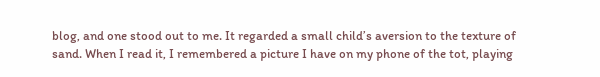blog, and one stood out to me. It regarded a small child’s aversion to the texture of sand. When I read it, I remembered a picture I have on my phone of the tot, playing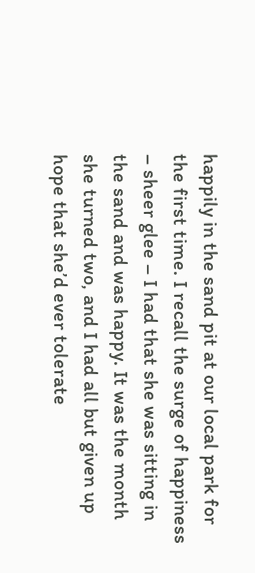happily in the sand pit at our local park for the first time. I recall the surge of happiness – sheer glee – I had that she was sitting in the sand and was happy. It was the month she turned two, and I had all but given up hope that she’d ever tolerate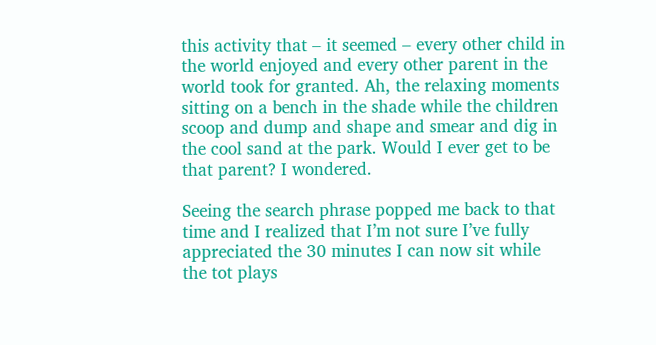this activity that – it seemed – every other child in the world enjoyed and every other parent in the world took for granted. Ah, the relaxing moments sitting on a bench in the shade while the children scoop and dump and shape and smear and dig in the cool sand at the park. Would I ever get to be that parent? I wondered.

Seeing the search phrase popped me back to that time and I realized that I’m not sure I’ve fully appreciated the 30 minutes I can now sit while the tot plays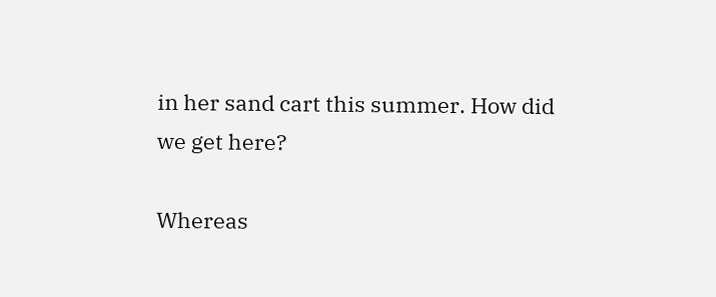in her sand cart this summer. How did we get here?

Whereas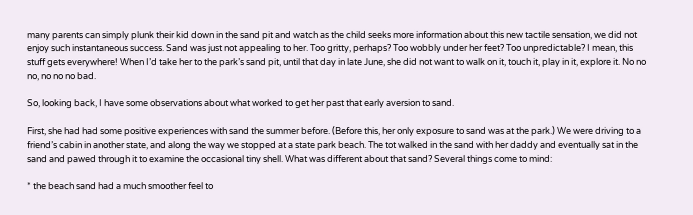many parents can simply plunk their kid down in the sand pit and watch as the child seeks more information about this new tactile sensation, we did not enjoy such instantaneous success. Sand was just not appealing to her. Too gritty, perhaps? Too wobbly under her feet? Too unpredictable? I mean, this stuff gets everywhere! When I’d take her to the park’s sand pit, until that day in late June, she did not want to walk on it, touch it, play in it, explore it. No no no, no no no bad.

So, looking back, I have some observations about what worked to get her past that early aversion to sand.

First, she had had some positive experiences with sand the summer before. (Before this, her only exposure to sand was at the park.) We were driving to a friend’s cabin in another state, and along the way we stopped at a state park beach. The tot walked in the sand with her daddy and eventually sat in the sand and pawed through it to examine the occasional tiny shell. What was different about that sand? Several things come to mind:

* the beach sand had a much smoother feel to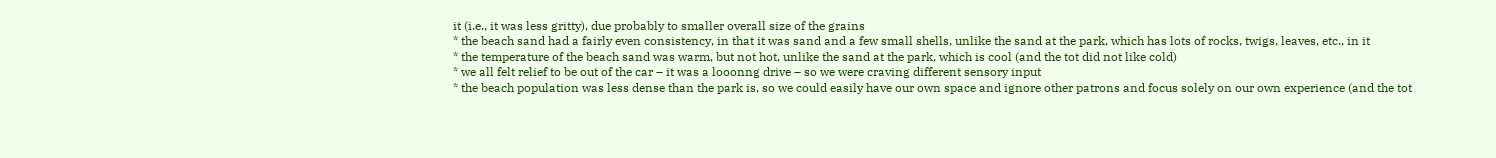it (i.e., it was less gritty), due probably to smaller overall size of the grains
* the beach sand had a fairly even consistency, in that it was sand and a few small shells, unlike the sand at the park, which has lots of rocks, twigs, leaves, etc., in it
* the temperature of the beach sand was warm, but not hot, unlike the sand at the park, which is cool (and the tot did not like cold)
* we all felt relief to be out of the car – it was a looonng drive – so we were craving different sensory input
* the beach population was less dense than the park is, so we could easily have our own space and ignore other patrons and focus solely on our own experience (and the tot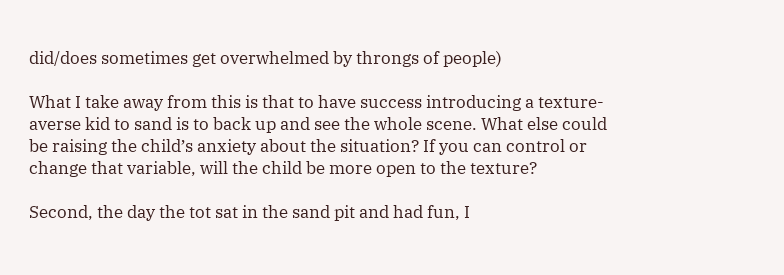did/does sometimes get overwhelmed by throngs of people)

What I take away from this is that to have success introducing a texture-averse kid to sand is to back up and see the whole scene. What else could be raising the child’s anxiety about the situation? If you can control or change that variable, will the child be more open to the texture?

Second, the day the tot sat in the sand pit and had fun, I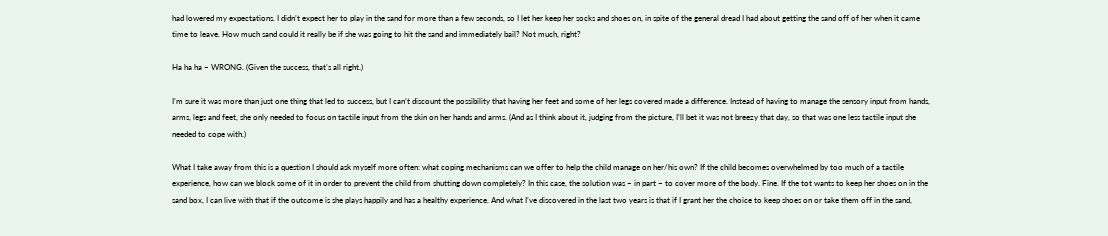had lowered my expectations. I didn’t expect her to play in the sand for more than a few seconds, so I let her keep her socks and shoes on, in spite of the general dread I had about getting the sand off of her when it came time to leave. How much sand could it really be if she was going to hit the sand and immediately bail? Not much, right?

Ha ha ha – WRONG. (Given the success, that’s all right.)

I’m sure it was more than just one thing that led to success, but I can’t discount the possibility that having her feet and some of her legs covered made a difference. Instead of having to manage the sensory input from hands, arms, legs and feet, she only needed to focus on tactile input from the skin on her hands and arms. (And as I think about it, judging from the picture, I’ll bet it was not breezy that day, so that was one less tactile input she needed to cope with.)

What I take away from this is a question I should ask myself more often: what coping mechanisms can we offer to help the child manage on her/his own? If the child becomes overwhelmed by too much of a tactile experience, how can we block some of it in order to prevent the child from shutting down completely? In this case, the solution was – in part – to cover more of the body. Fine. If the tot wants to keep her shoes on in the sand box, I can live with that if the outcome is she plays happily and has a healthy experience. And what I’ve discovered in the last two years is that if I grant her the choice to keep shoes on or take them off in the sand,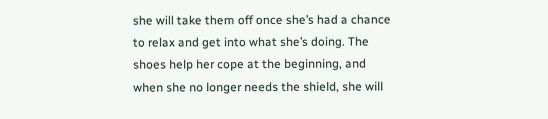she will take them off once she’s had a chance to relax and get into what she’s doing. The shoes help her cope at the beginning, and when she no longer needs the shield, she will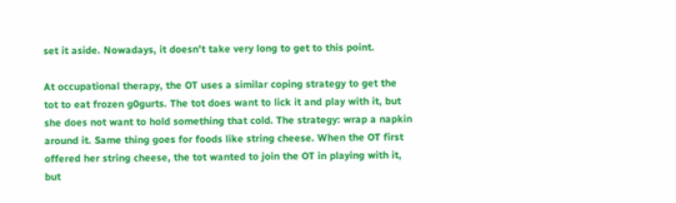set it aside. Nowadays, it doesn’t take very long to get to this point.

At occupational therapy, the OT uses a similar coping strategy to get the tot to eat frozen g0gurts. The tot does want to lick it and play with it, but she does not want to hold something that cold. The strategy: wrap a napkin around it. Same thing goes for foods like string cheese. When the OT first offered her string cheese, the tot wanted to join the OT in playing with it, but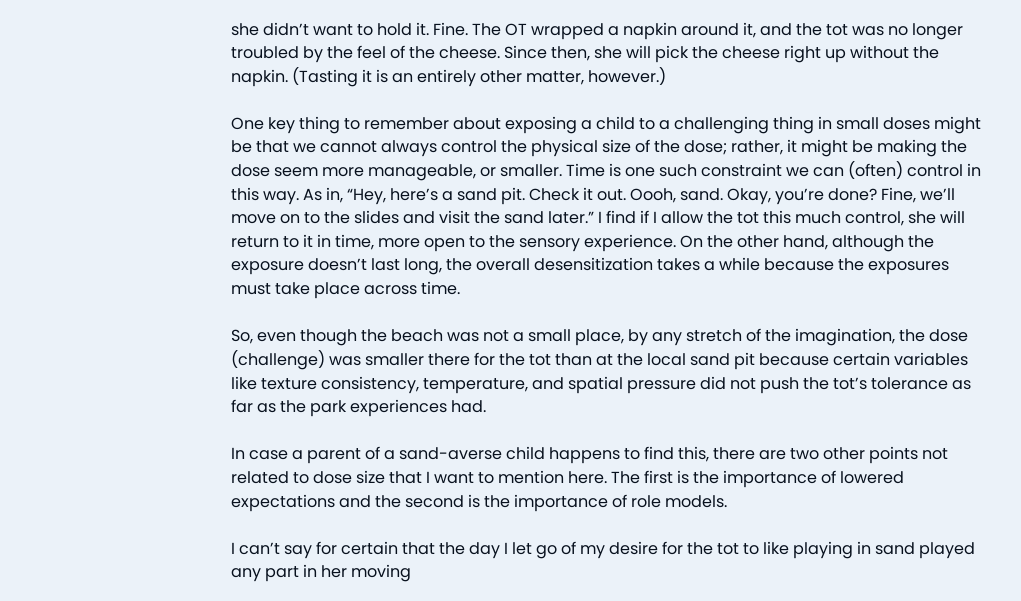she didn’t want to hold it. Fine. The OT wrapped a napkin around it, and the tot was no longer troubled by the feel of the cheese. Since then, she will pick the cheese right up without the napkin. (Tasting it is an entirely other matter, however.)

One key thing to remember about exposing a child to a challenging thing in small doses might be that we cannot always control the physical size of the dose; rather, it might be making the dose seem more manageable, or smaller. Time is one such constraint we can (often) control in this way. As in, “Hey, here’s a sand pit. Check it out. Oooh, sand. Okay, you’re done? Fine, we’ll move on to the slides and visit the sand later.” I find if I allow the tot this much control, she will return to it in time, more open to the sensory experience. On the other hand, although the exposure doesn’t last long, the overall desensitization takes a while because the exposures must take place across time.

So, even though the beach was not a small place, by any stretch of the imagination, the dose (challenge) was smaller there for the tot than at the local sand pit because certain variables like texture consistency, temperature, and spatial pressure did not push the tot’s tolerance as far as the park experiences had.

In case a parent of a sand-averse child happens to find this, there are two other points not related to dose size that I want to mention here. The first is the importance of lowered expectations and the second is the importance of role models.

I can’t say for certain that the day I let go of my desire for the tot to like playing in sand played any part in her moving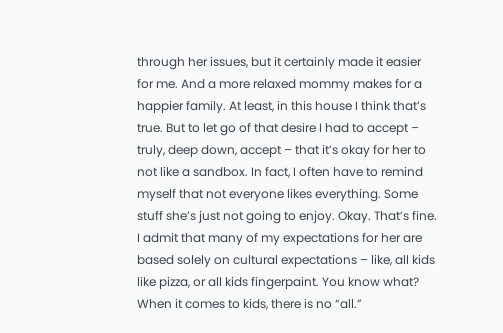through her issues, but it certainly made it easier for me. And a more relaxed mommy makes for a happier family. At least, in this house I think that’s true. But to let go of that desire I had to accept – truly, deep down, accept – that it’s okay for her to not like a sandbox. In fact, I often have to remind myself that not everyone likes everything. Some stuff she’s just not going to enjoy. Okay. That’s fine. I admit that many of my expectations for her are based solely on cultural expectations – like, all kids like pizza, or all kids fingerpaint. You know what? When it comes to kids, there is no “all.”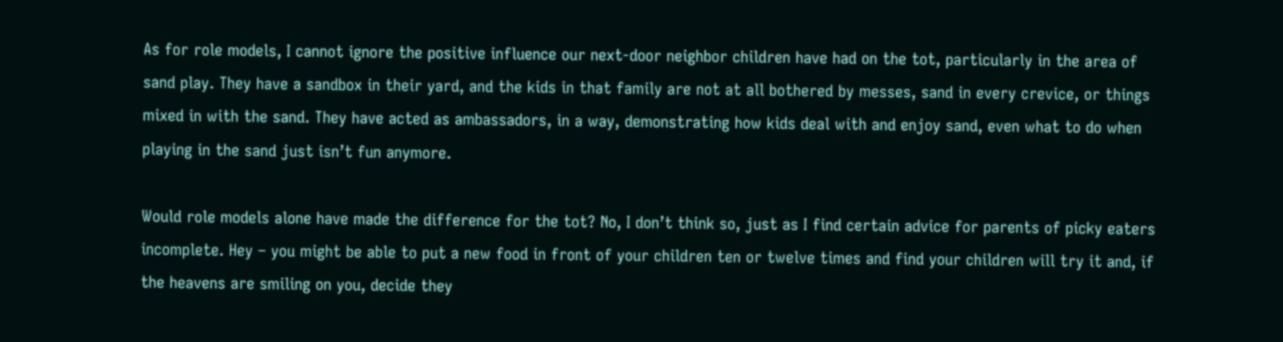As for role models, I cannot ignore the positive influence our next-door neighbor children have had on the tot, particularly in the area of sand play. They have a sandbox in their yard, and the kids in that family are not at all bothered by messes, sand in every crevice, or things mixed in with the sand. They have acted as ambassadors, in a way, demonstrating how kids deal with and enjoy sand, even what to do when playing in the sand just isn’t fun anymore.

Would role models alone have made the difference for the tot? No, I don’t think so, just as I find certain advice for parents of picky eaters incomplete. Hey – you might be able to put a new food in front of your children ten or twelve times and find your children will try it and, if the heavens are smiling on you, decide they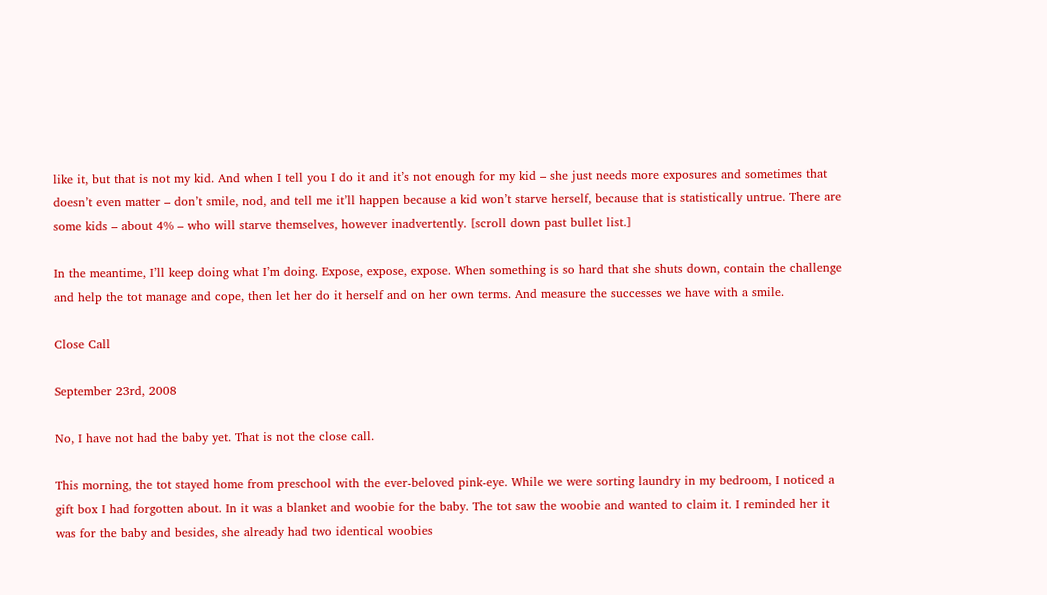like it, but that is not my kid. And when I tell you I do it and it’s not enough for my kid – she just needs more exposures and sometimes that doesn’t even matter – don’t smile, nod, and tell me it’ll happen because a kid won’t starve herself, because that is statistically untrue. There are some kids – about 4% – who will starve themselves, however inadvertently. [scroll down past bullet list.]

In the meantime, I’ll keep doing what I’m doing. Expose, expose, expose. When something is so hard that she shuts down, contain the challenge and help the tot manage and cope, then let her do it herself and on her own terms. And measure the successes we have with a smile.

Close Call

September 23rd, 2008

No, I have not had the baby yet. That is not the close call.

This morning, the tot stayed home from preschool with the ever-beloved pink-eye. While we were sorting laundry in my bedroom, I noticed a gift box I had forgotten about. In it was a blanket and woobie for the baby. The tot saw the woobie and wanted to claim it. I reminded her it was for the baby and besides, she already had two identical woobies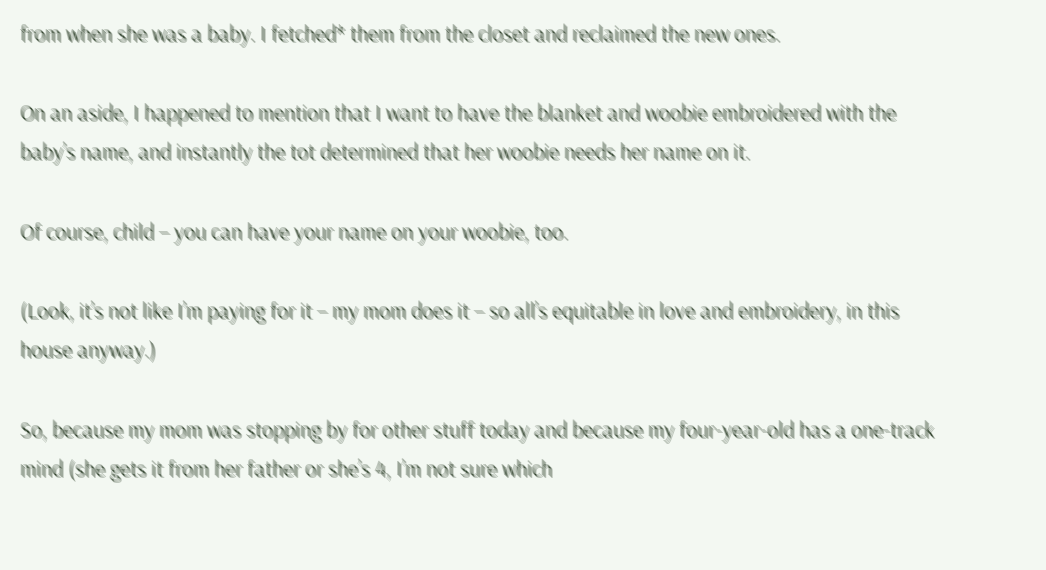from when she was a baby. I fetched* them from the closet and reclaimed the new ones.

On an aside, I happened to mention that I want to have the blanket and woobie embroidered with the baby’s name, and instantly the tot determined that her woobie needs her name on it.

Of course, child – you can have your name on your woobie, too.

(Look, it’s not like I’m paying for it – my mom does it – so all’s equitable in love and embroidery, in this house anyway.)

So, because my mom was stopping by for other stuff today and because my four-year-old has a one-track mind (she gets it from her father or she’s 4, I’m not sure which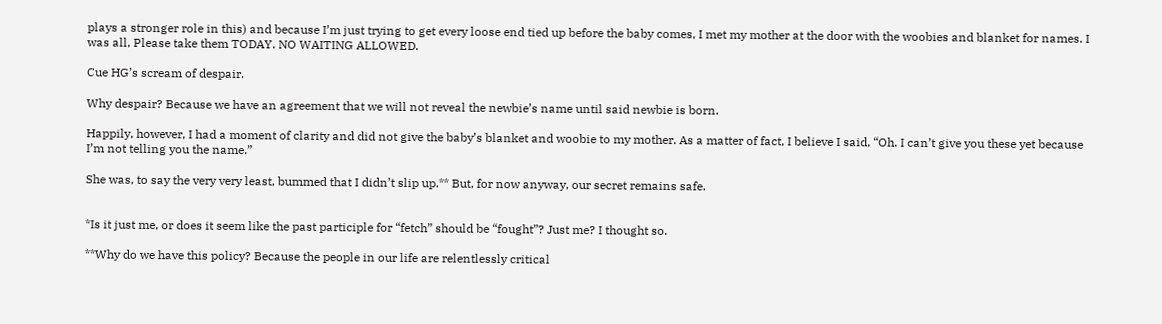plays a stronger role in this) and because I’m just trying to get every loose end tied up before the baby comes, I met my mother at the door with the woobies and blanket for names. I was all, Please take them TODAY. NO WAITING ALLOWED.

Cue HG’s scream of despair.

Why despair? Because we have an agreement that we will not reveal the newbie’s name until said newbie is born.

Happily, however, I had a moment of clarity and did not give the baby’s blanket and woobie to my mother. As a matter of fact, I believe I said, “Oh. I can’t give you these yet because I’m not telling you the name.”

She was, to say the very very least, bummed that I didn’t slip up.** But, for now anyway, our secret remains safe.


*Is it just me, or does it seem like the past participle for “fetch” should be “fought”? Just me? I thought so.

**Why do we have this policy? Because the people in our life are relentlessly critical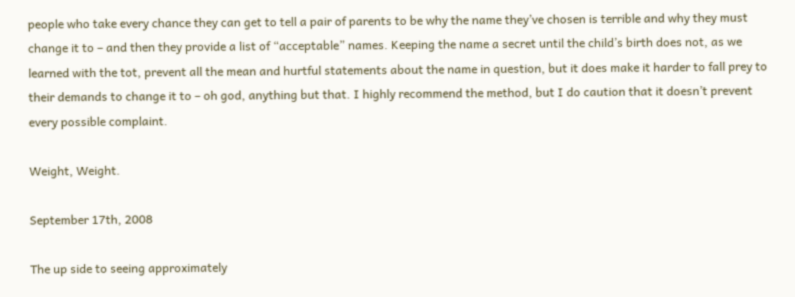people who take every chance they can get to tell a pair of parents to be why the name they’ve chosen is terrible and why they must change it to – and then they provide a list of “acceptable” names. Keeping the name a secret until the child’s birth does not, as we learned with the tot, prevent all the mean and hurtful statements about the name in question, but it does make it harder to fall prey to their demands to change it to – oh god, anything but that. I highly recommend the method, but I do caution that it doesn’t prevent every possible complaint.

Weight, Weight.

September 17th, 2008

The up side to seeing approximately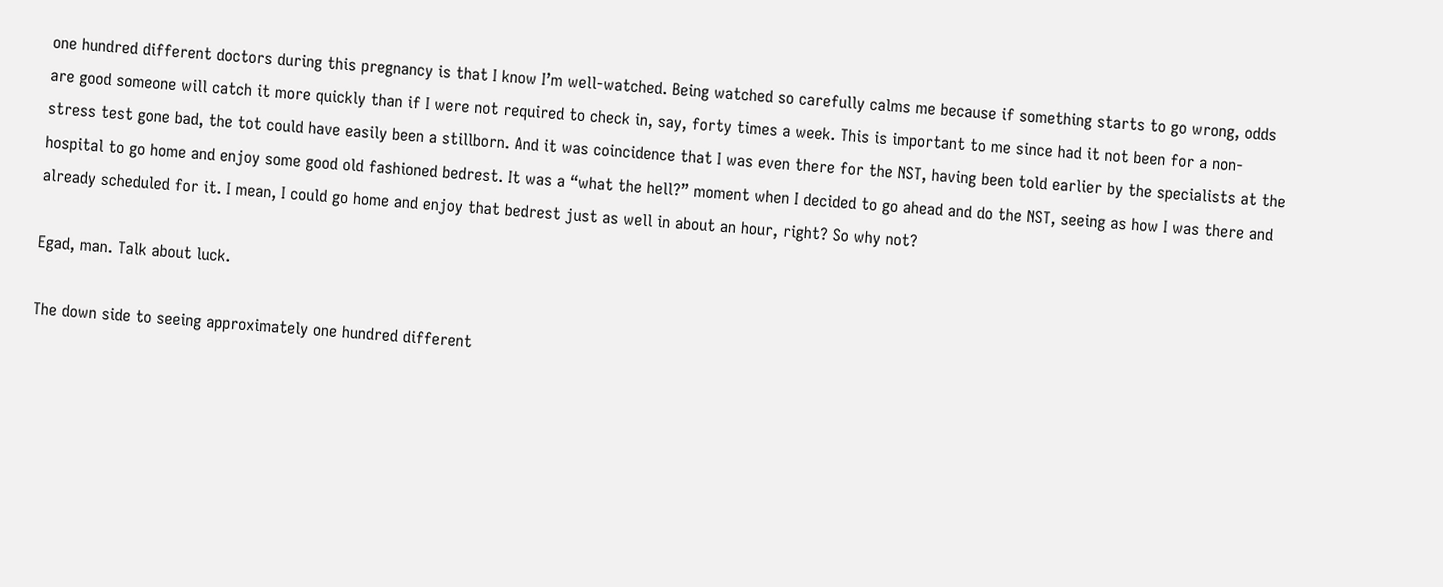one hundred different doctors during this pregnancy is that I know I’m well-watched. Being watched so carefully calms me because if something starts to go wrong, odds are good someone will catch it more quickly than if I were not required to check in, say, forty times a week. This is important to me since had it not been for a non-stress test gone bad, the tot could have easily been a stillborn. And it was coincidence that I was even there for the NST, having been told earlier by the specialists at the hospital to go home and enjoy some good old fashioned bedrest. It was a “what the hell?” moment when I decided to go ahead and do the NST, seeing as how I was there and already scheduled for it. I mean, I could go home and enjoy that bedrest just as well in about an hour, right? So why not?

Egad, man. Talk about luck.

The down side to seeing approximately one hundred different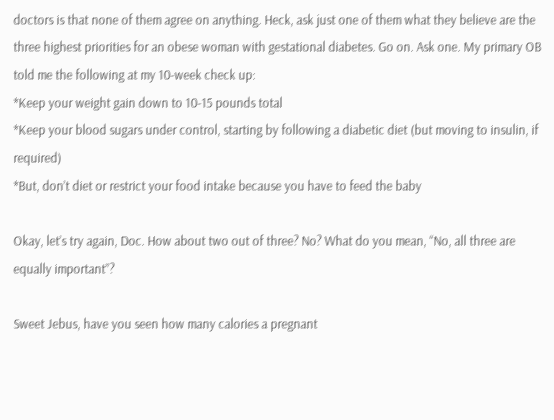doctors is that none of them agree on anything. Heck, ask just one of them what they believe are the three highest priorities for an obese woman with gestational diabetes. Go on. Ask one. My primary OB told me the following at my 10-week check up:
*Keep your weight gain down to 10-15 pounds total
*Keep your blood sugars under control, starting by following a diabetic diet (but moving to insulin, if required)
*But, don’t diet or restrict your food intake because you have to feed the baby

Okay, let’s try again, Doc. How about two out of three? No? What do you mean, “No, all three are equally important”?

Sweet Jebus, have you seen how many calories a pregnant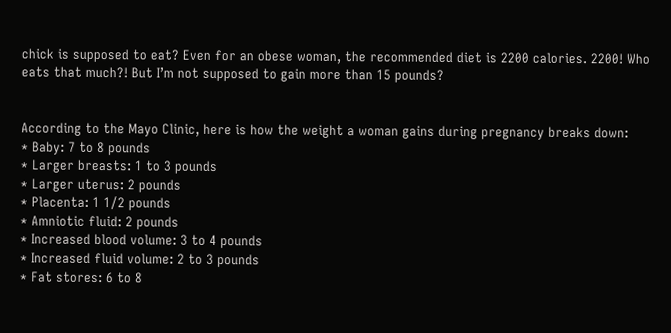chick is supposed to eat? Even for an obese woman, the recommended diet is 2200 calories. 2200! Who eats that much?! But I’m not supposed to gain more than 15 pounds?


According to the Mayo Clinic, here is how the weight a woman gains during pregnancy breaks down:
* Baby: 7 to 8 pounds
* Larger breasts: 1 to 3 pounds
* Larger uterus: 2 pounds
* Placenta: 1 1/2 pounds
* Amniotic fluid: 2 pounds
* Increased blood volume: 3 to 4 pounds
* Increased fluid volume: 2 to 3 pounds
* Fat stores: 6 to 8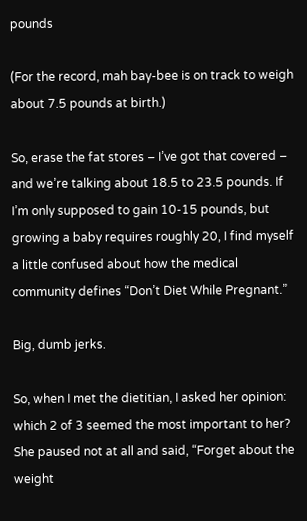pounds

(For the record, mah bay-bee is on track to weigh about 7.5 pounds at birth.)

So, erase the fat stores – I’ve got that covered – and we’re talking about 18.5 to 23.5 pounds. If I’m only supposed to gain 10-15 pounds, but growing a baby requires roughly 20, I find myself a little confused about how the medical community defines “Don’t Diet While Pregnant.”

Big, dumb jerks.

So, when I met the dietitian, I asked her opinion: which 2 of 3 seemed the most important to her? She paused not at all and said, “Forget about the weight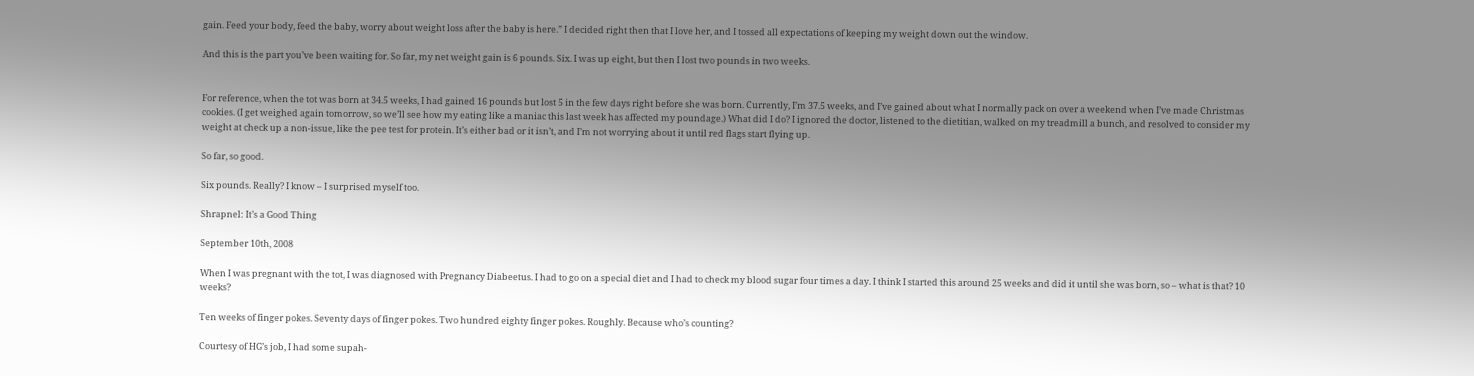gain. Feed your body, feed the baby, worry about weight loss after the baby is here.” I decided right then that I love her, and I tossed all expectations of keeping my weight down out the window.

And this is the part you’ve been waiting for. So far, my net weight gain is 6 pounds. Six. I was up eight, but then I lost two pounds in two weeks.


For reference, when the tot was born at 34.5 weeks, I had gained 16 pounds but lost 5 in the few days right before she was born. Currently, I’m 37.5 weeks, and I’ve gained about what I normally pack on over a weekend when I’ve made Christmas cookies. (I get weighed again tomorrow, so we’ll see how my eating like a maniac this last week has affected my poundage.) What did I do? I ignored the doctor, listened to the dietitian, walked on my treadmill a bunch, and resolved to consider my weight at check up a non-issue, like the pee test for protein. It’s either bad or it isn’t, and I’m not worrying about it until red flags start flying up.

So far, so good.

Six pounds. Really? I know – I surprised myself too.

Shrapnel: It’s a Good Thing

September 10th, 2008

When I was pregnant with the tot, I was diagnosed with Pregnancy Diabeetus. I had to go on a special diet and I had to check my blood sugar four times a day. I think I started this around 25 weeks and did it until she was born, so – what is that? 10 weeks?

Ten weeks of finger pokes. Seventy days of finger pokes. Two hundred eighty finger pokes. Roughly. Because who’s counting?

Courtesy of HG’s job, I had some supah-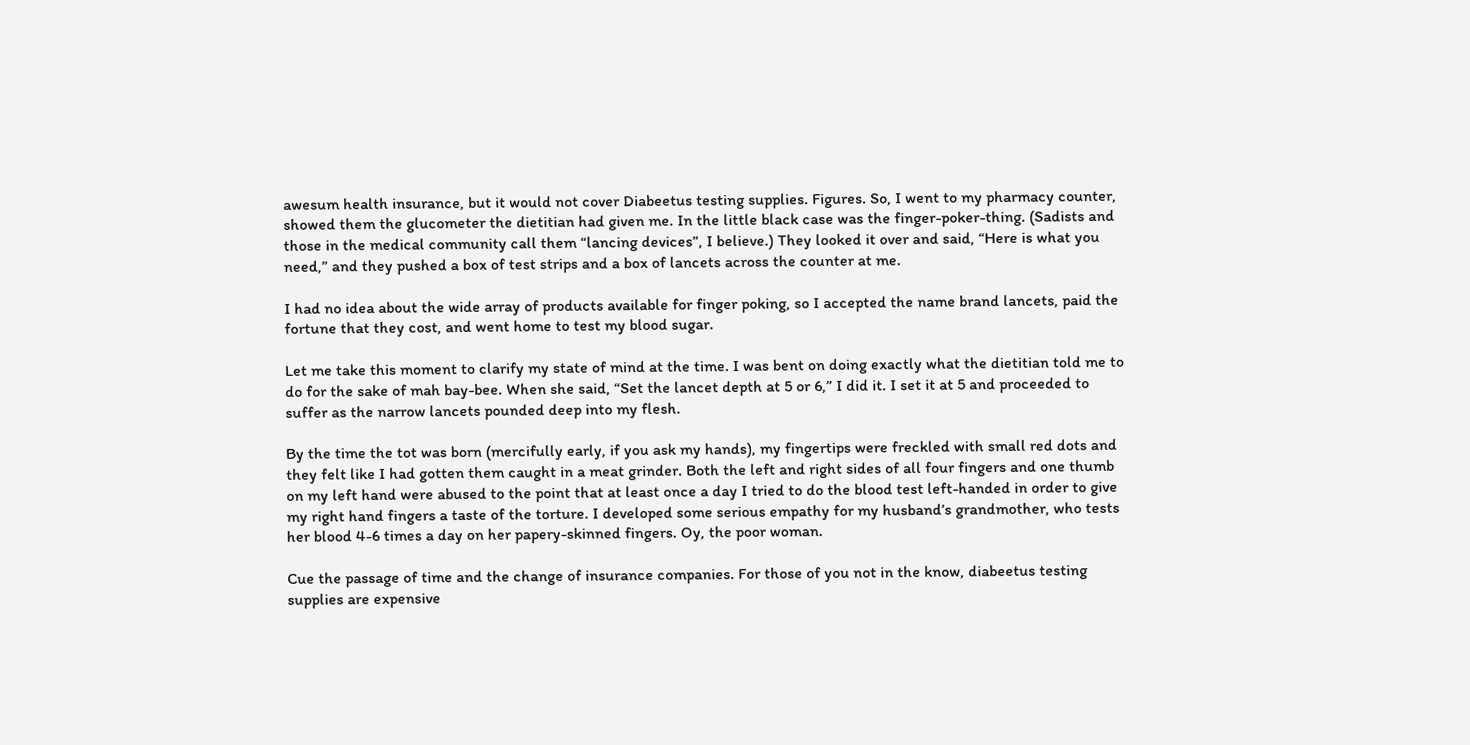awesum health insurance, but it would not cover Diabeetus testing supplies. Figures. So, I went to my pharmacy counter, showed them the glucometer the dietitian had given me. In the little black case was the finger-poker-thing. (Sadists and those in the medical community call them “lancing devices”, I believe.) They looked it over and said, “Here is what you need,” and they pushed a box of test strips and a box of lancets across the counter at me.

I had no idea about the wide array of products available for finger poking, so I accepted the name brand lancets, paid the fortune that they cost, and went home to test my blood sugar.

Let me take this moment to clarify my state of mind at the time. I was bent on doing exactly what the dietitian told me to do for the sake of mah bay-bee. When she said, “Set the lancet depth at 5 or 6,” I did it. I set it at 5 and proceeded to suffer as the narrow lancets pounded deep into my flesh.

By the time the tot was born (mercifully early, if you ask my hands), my fingertips were freckled with small red dots and they felt like I had gotten them caught in a meat grinder. Both the left and right sides of all four fingers and one thumb on my left hand were abused to the point that at least once a day I tried to do the blood test left-handed in order to give my right hand fingers a taste of the torture. I developed some serious empathy for my husband’s grandmother, who tests her blood 4-6 times a day on her papery-skinned fingers. Oy, the poor woman.

Cue the passage of time and the change of insurance companies. For those of you not in the know, diabeetus testing supplies are expensive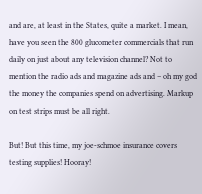and are, at least in the States, quite a market. I mean, have you seen the 800 glucometer commercials that run daily on just about any television channel? Not to mention the radio ads and magazine ads and – oh my god the money the companies spend on advertising. Markup on test strips must be all right.

But! But this time, my joe-schmoe insurance covers testing supplies! Hooray!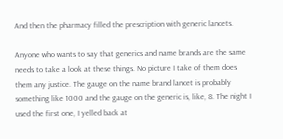And then the pharmacy filled the prescription with generic lancets.

Anyone who wants to say that generics and name brands are the same needs to take a look at these things. No picture I take of them does them any justice. The gauge on the name brand lancet is probably something like 1000 and the gauge on the generic is, like, 8. The night I used the first one, I yelled back at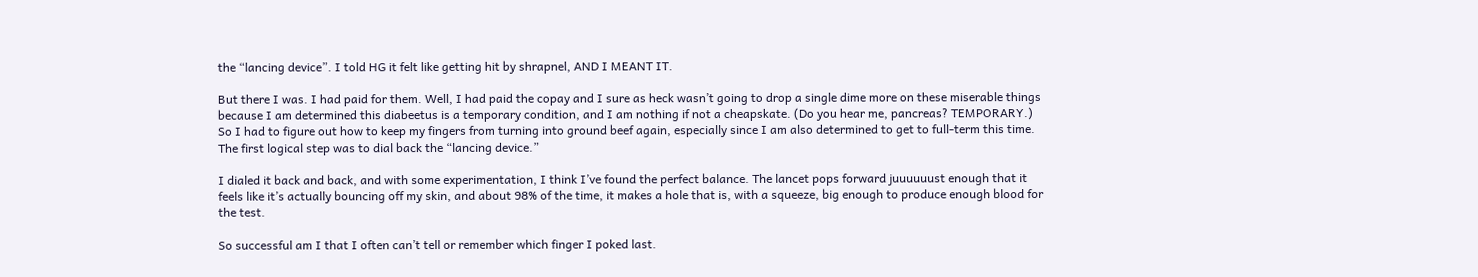the “lancing device”. I told HG it felt like getting hit by shrapnel, AND I MEANT IT.

But there I was. I had paid for them. Well, I had paid the copay and I sure as heck wasn’t going to drop a single dime more on these miserable things because I am determined this diabeetus is a temporary condition, and I am nothing if not a cheapskate. (Do you hear me, pancreas? TEMPORARY.) So I had to figure out how to keep my fingers from turning into ground beef again, especially since I am also determined to get to full-term this time. The first logical step was to dial back the “lancing device.”

I dialed it back and back, and with some experimentation, I think I’ve found the perfect balance. The lancet pops forward juuuuuust enough that it feels like it’s actually bouncing off my skin, and about 98% of the time, it makes a hole that is, with a squeeze, big enough to produce enough blood for the test.

So successful am I that I often can’t tell or remember which finger I poked last.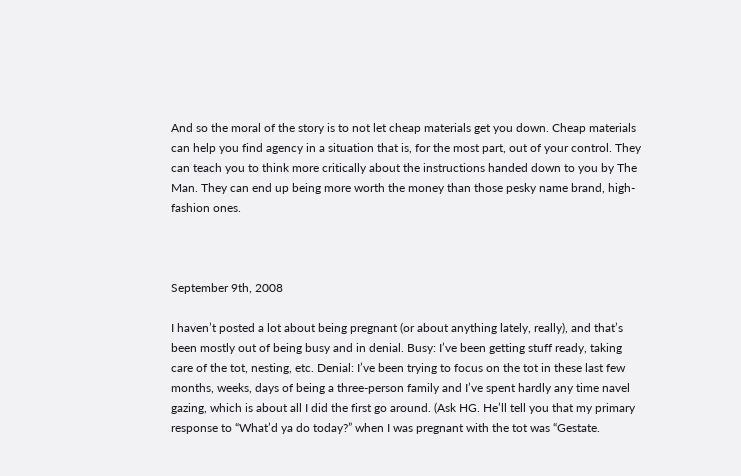And so the moral of the story is to not let cheap materials get you down. Cheap materials can help you find agency in a situation that is, for the most part, out of your control. They can teach you to think more critically about the instructions handed down to you by The Man. They can end up being more worth the money than those pesky name brand, high-fashion ones.



September 9th, 2008

I haven’t posted a lot about being pregnant (or about anything lately, really), and that’s been mostly out of being busy and in denial. Busy: I’ve been getting stuff ready, taking care of the tot, nesting, etc. Denial: I’ve been trying to focus on the tot in these last few months, weeks, days of being a three-person family and I’ve spent hardly any time navel gazing, which is about all I did the first go around. (Ask HG. He’ll tell you that my primary response to “What’d ya do today?” when I was pregnant with the tot was “Gestate.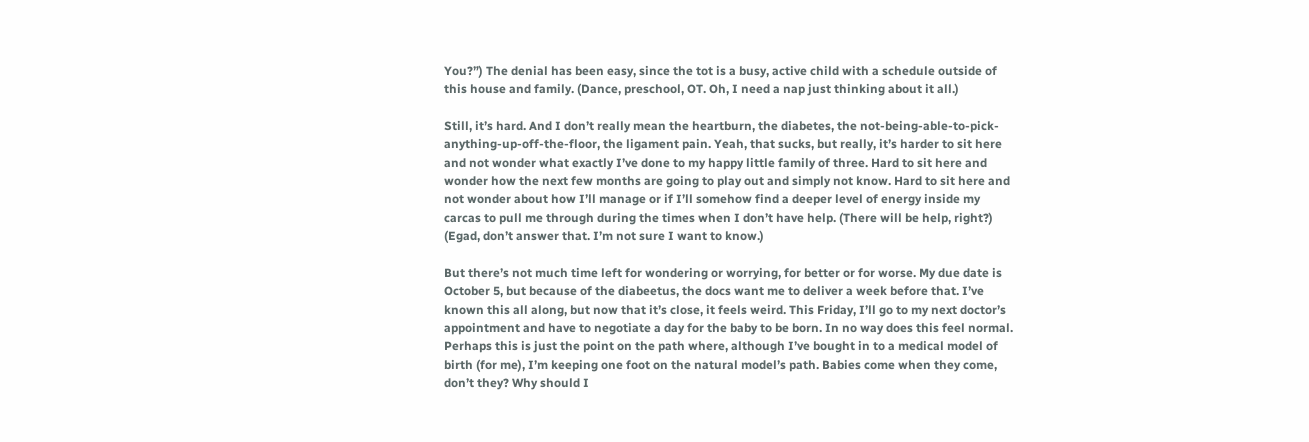You?”) The denial has been easy, since the tot is a busy, active child with a schedule outside of this house and family. (Dance, preschool, OT. Oh, I need a nap just thinking about it all.)

Still, it’s hard. And I don’t really mean the heartburn, the diabetes, the not-being-able-to-pick-anything-up-off-the-floor, the ligament pain. Yeah, that sucks, but really, it’s harder to sit here and not wonder what exactly I’ve done to my happy little family of three. Hard to sit here and wonder how the next few months are going to play out and simply not know. Hard to sit here and not wonder about how I’ll manage or if I’ll somehow find a deeper level of energy inside my carcas to pull me through during the times when I don’t have help. (There will be help, right?) (Egad, don’t answer that. I’m not sure I want to know.)

But there’s not much time left for wondering or worrying, for better or for worse. My due date is October 5, but because of the diabeetus, the docs want me to deliver a week before that. I’ve known this all along, but now that it’s close, it feels weird. This Friday, I’ll go to my next doctor’s appointment and have to negotiate a day for the baby to be born. In no way does this feel normal. Perhaps this is just the point on the path where, although I’ve bought in to a medical model of birth (for me), I’m keeping one foot on the natural model’s path. Babies come when they come, don’t they? Why should I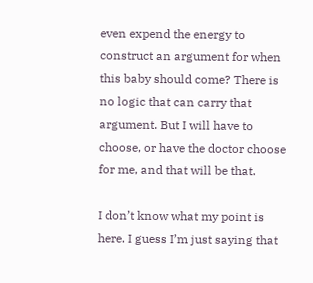even expend the energy to construct an argument for when this baby should come? There is no logic that can carry that argument. But I will have to choose, or have the doctor choose for me, and that will be that.

I don’t know what my point is here. I guess I’m just saying that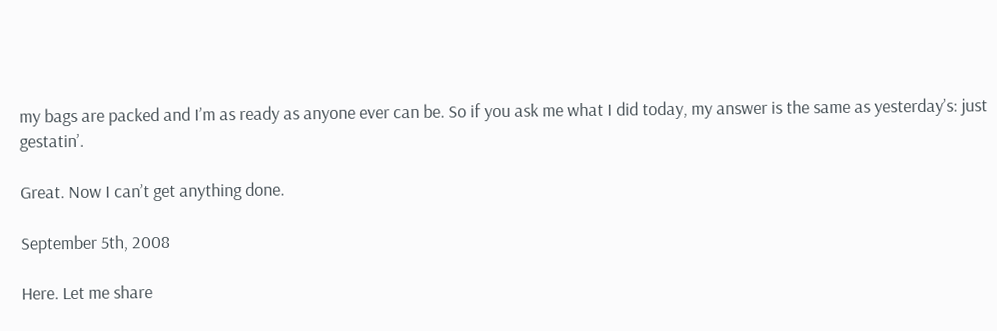my bags are packed and I’m as ready as anyone ever can be. So if you ask me what I did today, my answer is the same as yesterday’s: just gestatin’.

Great. Now I can’t get anything done.

September 5th, 2008

Here. Let me share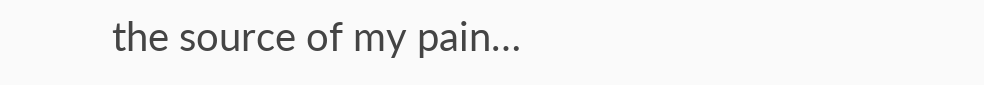the source of my pain…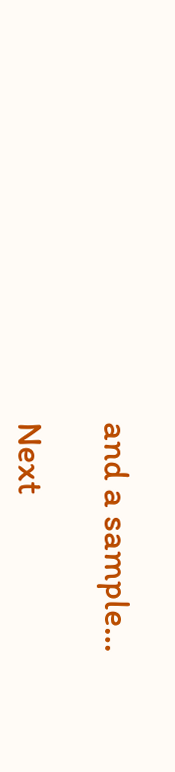and a sample…

Next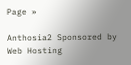Page »

Anthosia2 Sponsored by Web Hosting